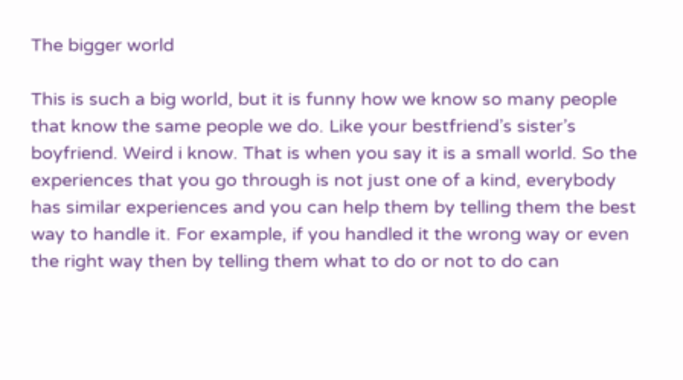The bigger world

This is such a big world, but it is funny how we know so many people that know the same people we do. Like your bestfriend’s sister’s boyfriend. Weird i know. That is when you say it is a small world. So the experiences that you go through is not just one of a kind, everybody has similar experiences and you can help them by telling them the best way to handle it. For example, if you handled it the wrong way or even the right way then by telling them what to do or not to do can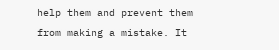help them and prevent them from making a mistake. It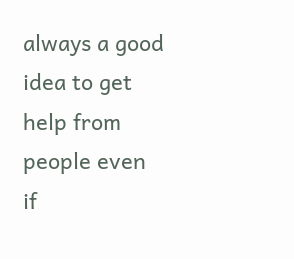always a good idea to get help from people even if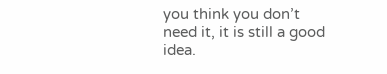you think you don’t need it, it is still a good idea.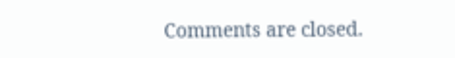Comments are closed.